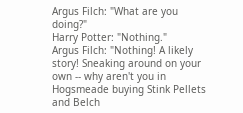Argus Filch: "What are you doing?"
Harry Potter: "Nothing."
Argus Filch: "Nothing! A likely story! Sneaking around on your own -- why aren't you in Hogsmeade buying Stink Pellets and Belch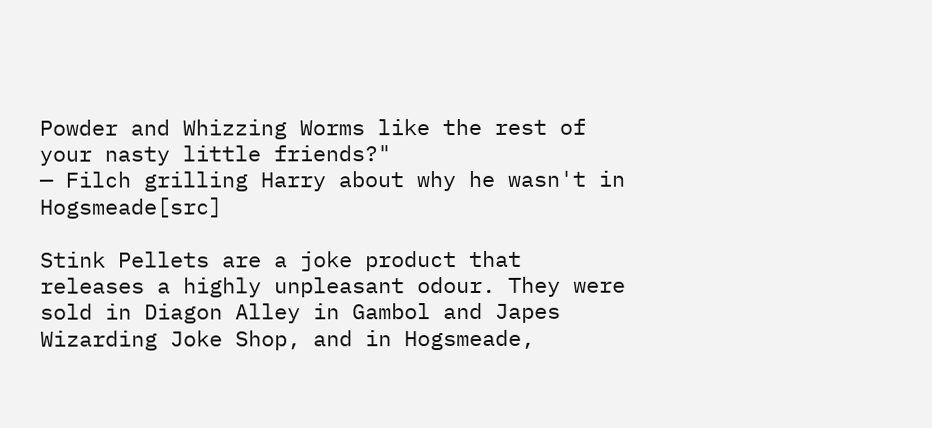Powder and Whizzing Worms like the rest of your nasty little friends?"
— Filch grilling Harry about why he wasn't in Hogsmeade[src]

Stink Pellets are a joke product that releases a highly unpleasant odour. They were sold in Diagon Alley in Gambol and Japes Wizarding Joke Shop, and in Hogsmeade,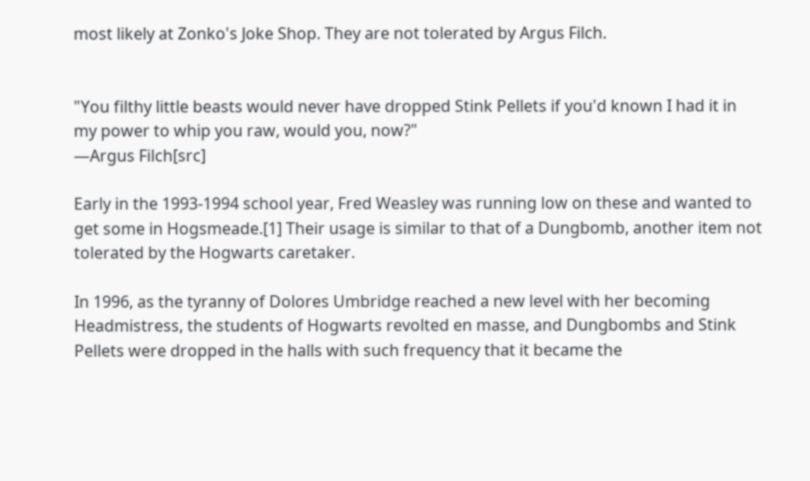most likely at Zonko's Joke Shop. They are not tolerated by Argus Filch.


"You filthy little beasts would never have dropped Stink Pellets if you'd known I had it in my power to whip you raw, would you, now?"
—Argus Filch[src]

Early in the 1993-1994 school year, Fred Weasley was running low on these and wanted to get some in Hogsmeade.[1] Their usage is similar to that of a Dungbomb, another item not tolerated by the Hogwarts caretaker.

In 1996, as the tyranny of Dolores Umbridge reached a new level with her becoming Headmistress, the students of Hogwarts revolted en masse, and Dungbombs and Stink Pellets were dropped in the halls with such frequency that it became the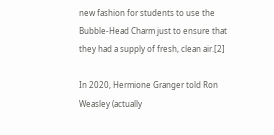new fashion for students to use the Bubble-Head Charm just to ensure that they had a supply of fresh, clean air.[2]

In 2020, Hermione Granger told Ron Weasley (actually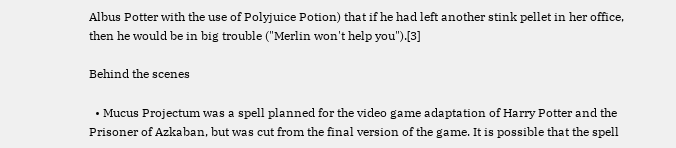Albus Potter with the use of Polyjuice Potion) that if he had left another stink pellet in her office, then he would be in big trouble ("Merlin won't help you").[3]

Behind the scenes

  • Mucus Projectum was a spell planned for the video game adaptation of Harry Potter and the Prisoner of Azkaban, but was cut from the final version of the game. It is possible that the spell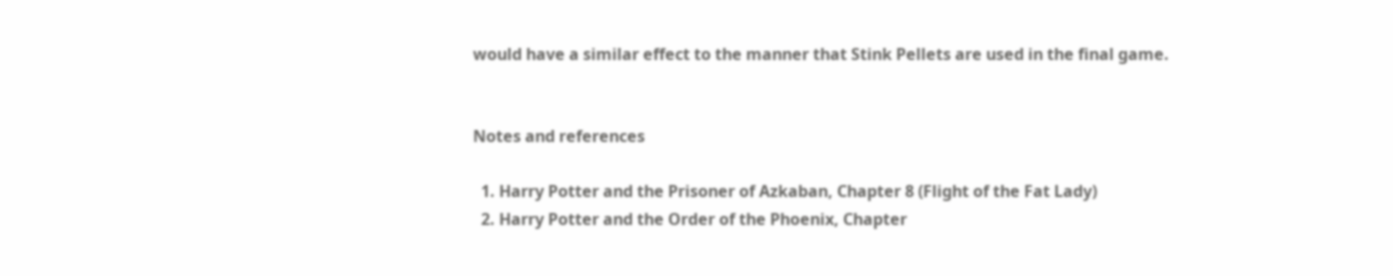would have a similar effect to the manner that Stink Pellets are used in the final game.


Notes and references

  1. Harry Potter and the Prisoner of Azkaban, Chapter 8 (Flight of the Fat Lady)
  2. Harry Potter and the Order of the Phoenix, Chapter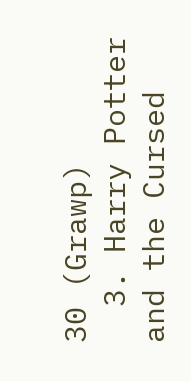30 (Grawp)
  3. Harry Potter and the Cursed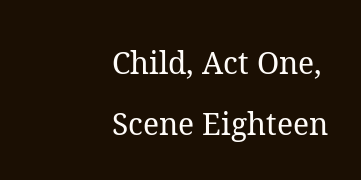Child, Act One, Scene Eighteen